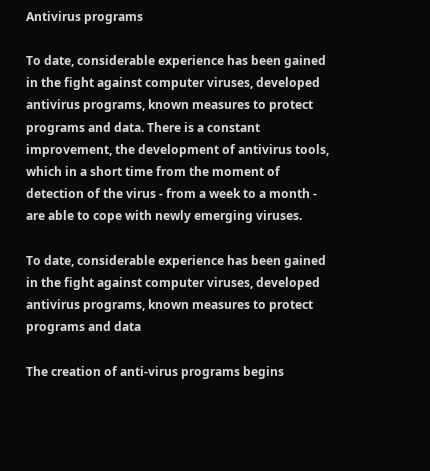Antivirus programs

To date, considerable experience has been gained in the fight against computer viruses, developed antivirus programs, known measures to protect programs and data. There is a constant improvement, the development of antivirus tools, which in a short time from the moment of detection of the virus - from a week to a month - are able to cope with newly emerging viruses.

To date, considerable experience has been gained in the fight against computer viruses, developed antivirus programs, known measures to protect programs and data

The creation of anti-virus programs begins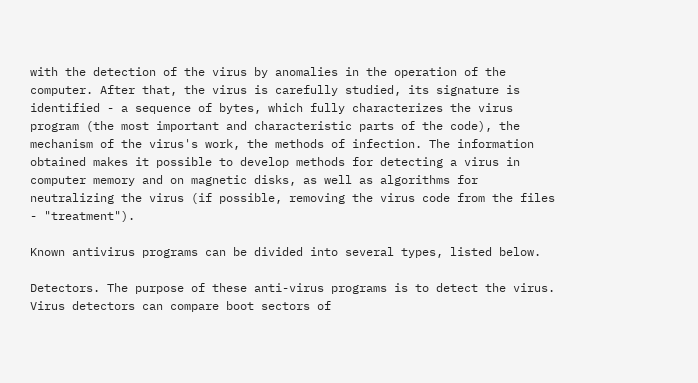with the detection of the virus by anomalies in the operation of the computer. After that, the virus is carefully studied, its signature is identified - a sequence of bytes, which fully characterizes the virus program (the most important and characteristic parts of the code), the mechanism of the virus's work, the methods of infection. The information obtained makes it possible to develop methods for detecting a virus in computer memory and on magnetic disks, as well as algorithms for neutralizing the virus (if possible, removing the virus code from the files - "treatment").

Known antivirus programs can be divided into several types, listed below.

Detectors. The purpose of these anti-virus programs is to detect the virus. Virus detectors can compare boot sectors of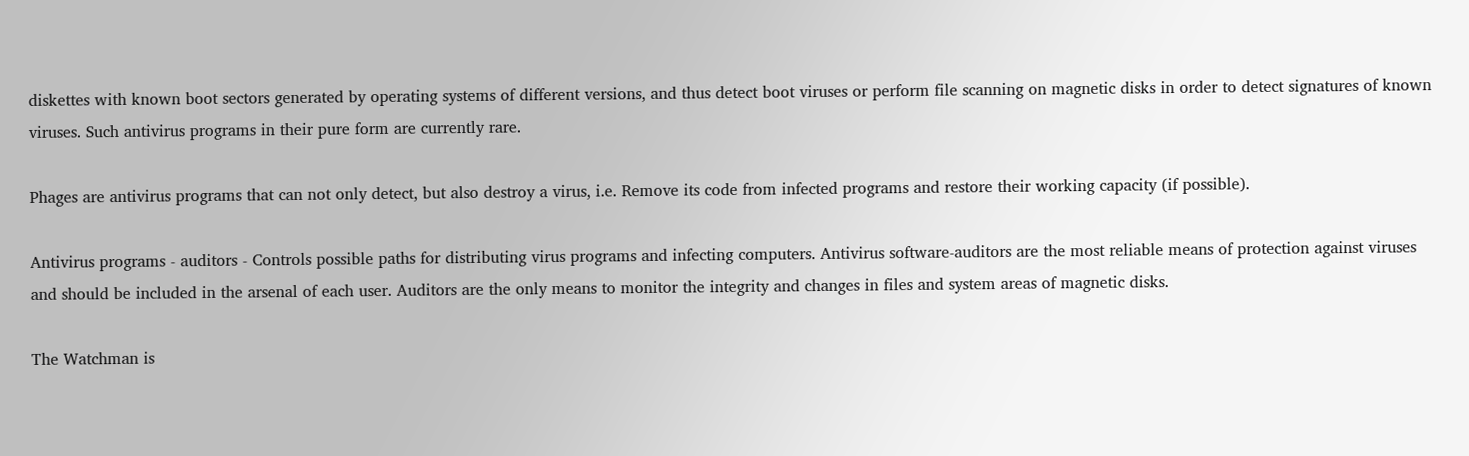diskettes with known boot sectors generated by operating systems of different versions, and thus detect boot viruses or perform file scanning on magnetic disks in order to detect signatures of known viruses. Such antivirus programs in their pure form are currently rare.

Phages are antivirus programs that can not only detect, but also destroy a virus, i.e. Remove its code from infected programs and restore their working capacity (if possible).

Antivirus programs - auditors - Controls possible paths for distributing virus programs and infecting computers. Antivirus software-auditors are the most reliable means of protection against viruses and should be included in the arsenal of each user. Auditors are the only means to monitor the integrity and changes in files and system areas of magnetic disks.

The Watchman is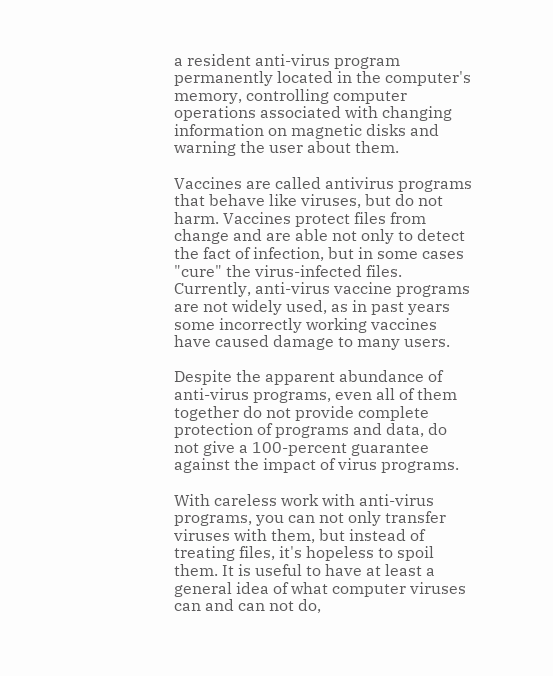a resident anti-virus program permanently located in the computer's memory, controlling computer operations associated with changing information on magnetic disks and warning the user about them.

Vaccines are called antivirus programs that behave like viruses, but do not harm. Vaccines protect files from change and are able not only to detect the fact of infection, but in some cases "cure" the virus-infected files. Currently, anti-virus vaccine programs are not widely used, as in past years some incorrectly working vaccines have caused damage to many users.

Despite the apparent abundance of anti-virus programs, even all of them together do not provide complete protection of programs and data, do not give a 100-percent guarantee against the impact of virus programs.

With careless work with anti-virus programs, you can not only transfer viruses with them, but instead of treating files, it's hopeless to spoil them. It is useful to have at least a general idea of what computer viruses can and can not do,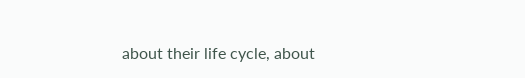about their life cycle, about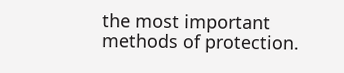the most important methods of protection.